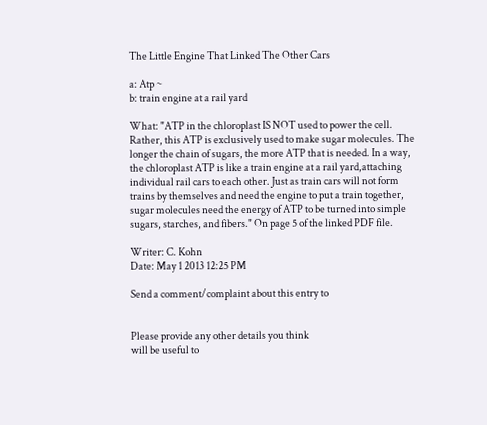The Little Engine That Linked The Other Cars

a: Atp ~
b: train engine at a rail yard

What: "ATP in the chloroplast IS NOT used to power the cell. Rather, this ATP is exclusively used to make sugar molecules. The longer the chain of sugars, the more ATP that is needed. In a way, the chloroplast ATP is like a train engine at a rail yard,attaching individual rail cars to each other. Just as train cars will not form trains by themselves and need the engine to put a train together, sugar molecules need the energy of ATP to be turned into simple sugars, starches, and fibers." On page 5 of the linked PDF file.

Writer: C. Kohn
Date: May 1 2013 12:25 PM

Send a comment/complaint about this entry to


Please provide any other details you think
will be useful to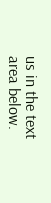us in the text area below.